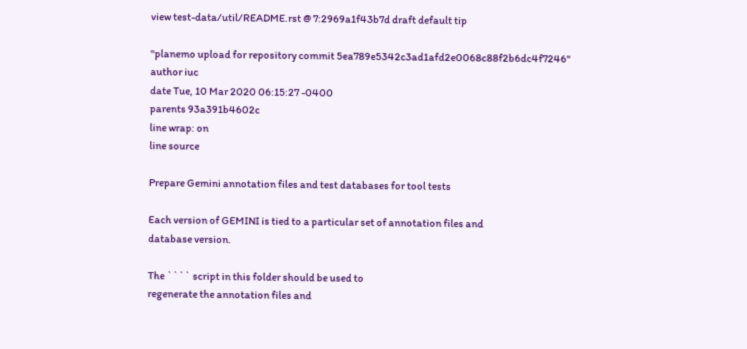view test-data/util/README.rst @ 7:2969a1f43b7d draft default tip

"planemo upload for repository commit 5ea789e5342c3ad1afd2e0068c88f2b6dc4f7246"
author iuc
date Tue, 10 Mar 2020 06:15:27 -0400
parents 93a391b4602c
line wrap: on
line source

Prepare Gemini annotation files and test databases for tool tests

Each version of GEMINI is tied to a particular set of annotation files and
database version.

The ```` script in this folder should be used to
regenerate the annotation files and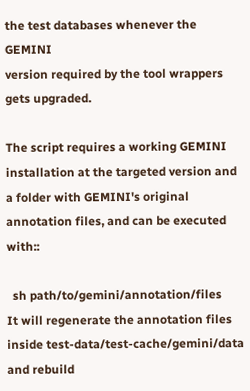the test databases whenever the GEMINI
version required by the tool wrappers gets upgraded.

The script requires a working GEMINI installation at the targeted version and
a folder with GEMINI's original annotation files, and can be executed with::

  sh path/to/gemini/annotation/files
It will regenerate the annotation files inside test-data/test-cache/gemini/data
and rebuild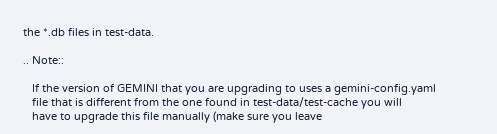the *.db files in test-data.

.. Note::

   If the version of GEMINI that you are upgrading to uses a gemini-config.yaml
   file that is different from the one found in test-data/test-cache you will
   have to upgrade this file manually (make sure you leave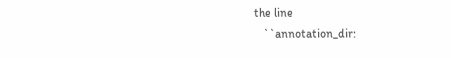the line
   ``annotation_dir: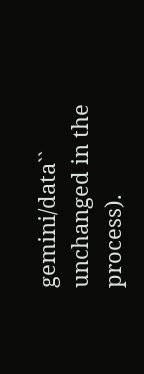gemini/data`` unchanged in the process).